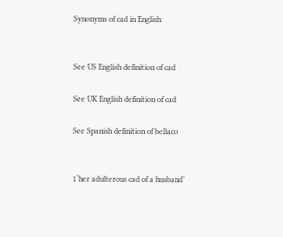Synonyms of cad in English:


See US English definition of cad

See UK English definition of cad

See Spanish definition of bellaco


1‘her adulterous cad of a husband’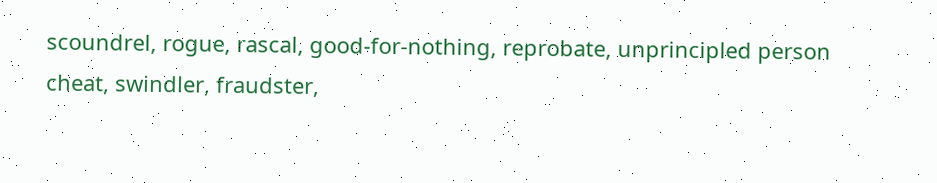scoundrel, rogue, rascal, good-for-nothing, reprobate, unprincipled person
cheat, swindler, fraudster,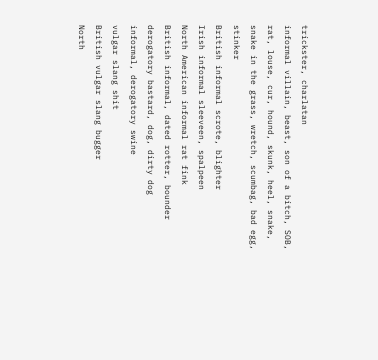trickster, charlatan
informal villain, beast, son of a bitch, SOB, rat, louse, cur, hound, skunk, heel, snake, snake in the grass, wretch, scumbag, bad egg, stinker
British informal scrote, blighter
Irish informal sleeveen, spalpeen
North American informal rat fink
British informal, dated rotter, bounder
derogatory bastard, dog, dirty dog
informal, derogatory swine
vulgar slang shit
British vulgar slang bugger
North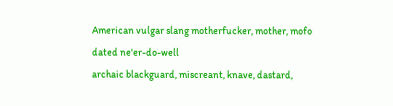American vulgar slang motherfucker, mother, mofo
dated ne'er-do-well
archaic blackguard, miscreant, knave, dastard,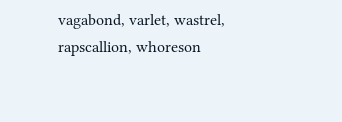vagabond, varlet, wastrel, rapscallion, whoreson